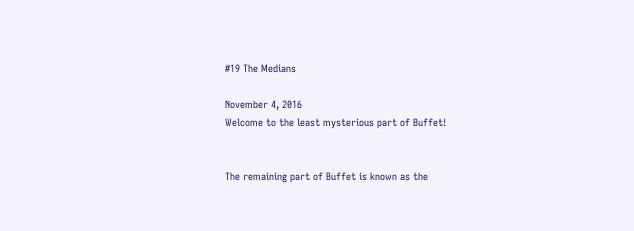#19 The Medians

November 4, 2016
Welcome to the least mysterious part of Buffet!


The remaining part of Buffet is known as the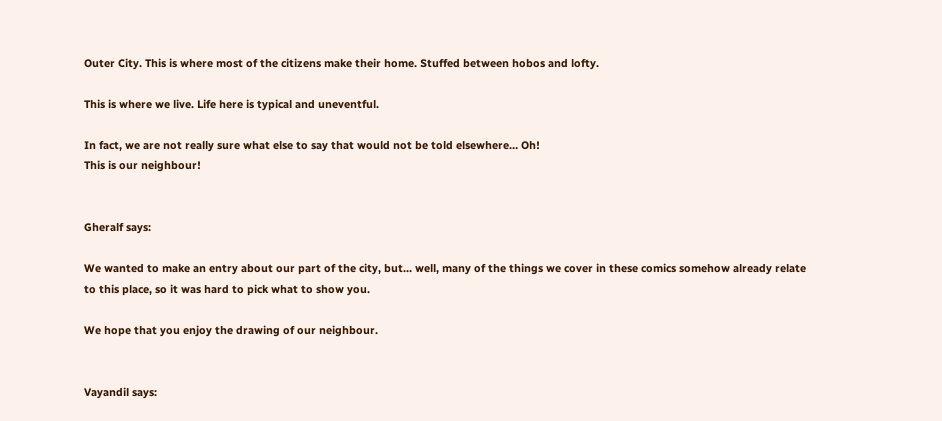Outer City. This is where most of the citizens make their home. Stuffed between hobos and lofty.

This is where we live. Life here is typical and uneventful.

In fact, we are not really sure what else to say that would not be told elsewhere… Oh!
This is our neighbour!


Gheralf says:

We wanted to make an entry about our part of the city, but... well, many of the things we cover in these comics somehow already relate to this place, so it was hard to pick what to show you.

We hope that you enjoy the drawing of our neighbour.


Vayandil says: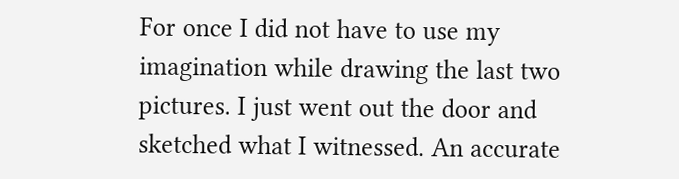For once I did not have to use my imagination while drawing the last two pictures. I just went out the door and sketched what I witnessed. An accurate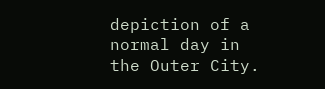depiction of a normal day in the Outer City.